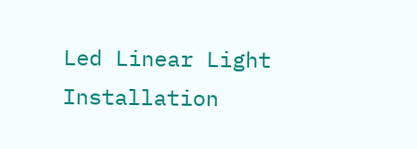Led Linear Light Installation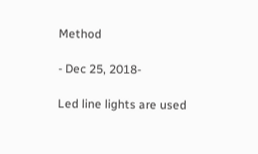Method

- Dec 25, 2018-

Led line lights are used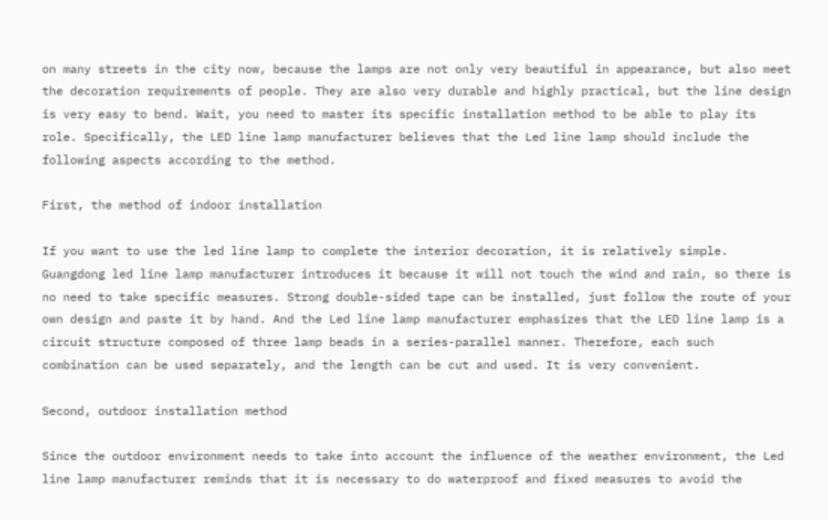on many streets in the city now, because the lamps are not only very beautiful in appearance, but also meet the decoration requirements of people. They are also very durable and highly practical, but the line design is very easy to bend. Wait, you need to master its specific installation method to be able to play its role. Specifically, the LED line lamp manufacturer believes that the Led line lamp should include the following aspects according to the method.

First, the method of indoor installation

If you want to use the led line lamp to complete the interior decoration, it is relatively simple. Guangdong led line lamp manufacturer introduces it because it will not touch the wind and rain, so there is no need to take specific measures. Strong double-sided tape can be installed, just follow the route of your own design and paste it by hand. And the Led line lamp manufacturer emphasizes that the LED line lamp is a circuit structure composed of three lamp beads in a series-parallel manner. Therefore, each such combination can be used separately, and the length can be cut and used. It is very convenient.

Second, outdoor installation method

Since the outdoor environment needs to take into account the influence of the weather environment, the Led line lamp manufacturer reminds that it is necessary to do waterproof and fixed measures to avoid the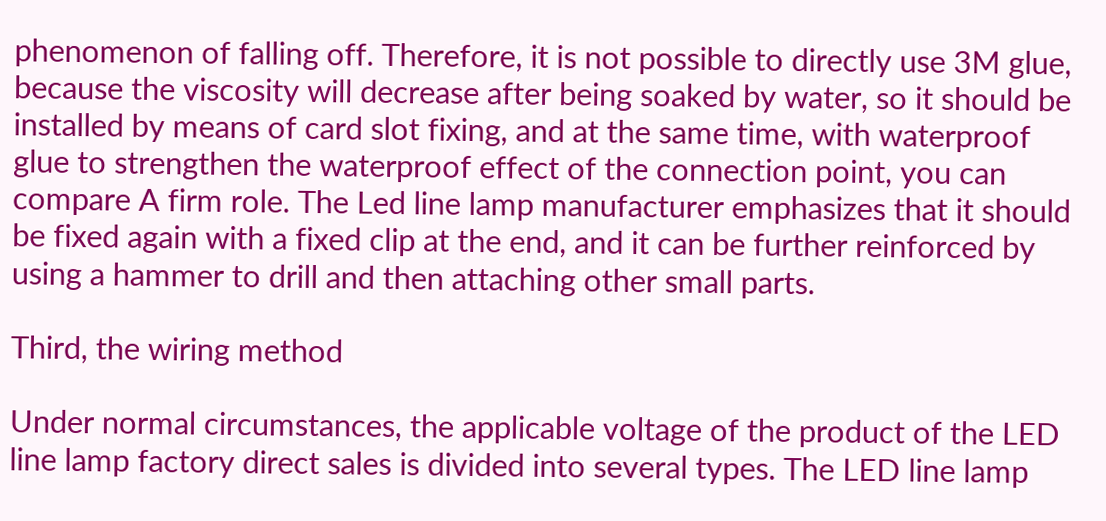phenomenon of falling off. Therefore, it is not possible to directly use 3M glue, because the viscosity will decrease after being soaked by water, so it should be installed by means of card slot fixing, and at the same time, with waterproof glue to strengthen the waterproof effect of the connection point, you can compare A firm role. The Led line lamp manufacturer emphasizes that it should be fixed again with a fixed clip at the end, and it can be further reinforced by using a hammer to drill and then attaching other small parts.

Third, the wiring method

Under normal circumstances, the applicable voltage of the product of the LED line lamp factory direct sales is divided into several types. The LED line lamp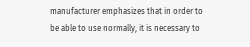manufacturer emphasizes that in order to be able to use normally, it is necessary to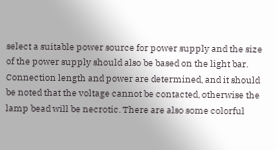select a suitable power source for power supply and the size of the power supply should also be based on the light bar. Connection length and power are determined, and it should be noted that the voltage cannot be contacted, otherwise the lamp bead will be necrotic. There are also some colorful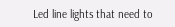Led line lights that need to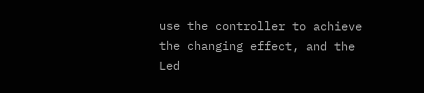use the controller to achieve the changing effect, and the Led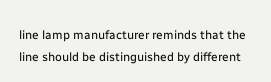line lamp manufacturer reminds that the line should be distinguished by different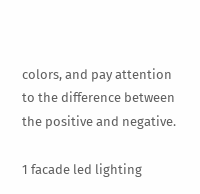colors, and pay attention to the difference between the positive and negative.

1 facade led lighting